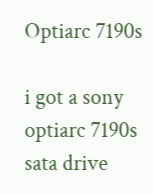Optiarc 7190s

i got a sony optiarc 7190s sata drive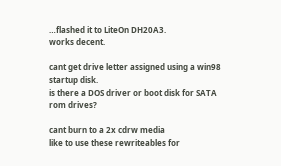…flashed it to LiteOn DH20A3.
works decent.

cant get drive letter assigned using a win98 startup disk.
is there a DOS driver or boot disk for SATA rom drives?

cant burn to a 2x cdrw media
like to use these rewriteables for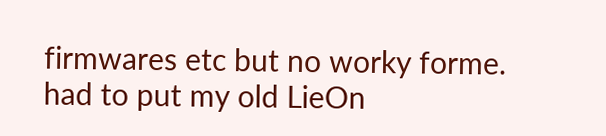firmwares etc but no worky forme.
had to put my old LieOn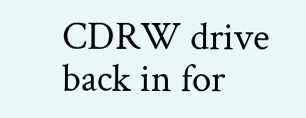CDRW drive back in for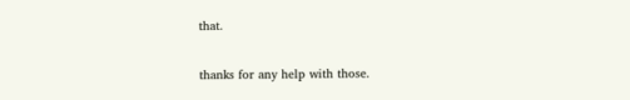that.

thanks for any help with those.